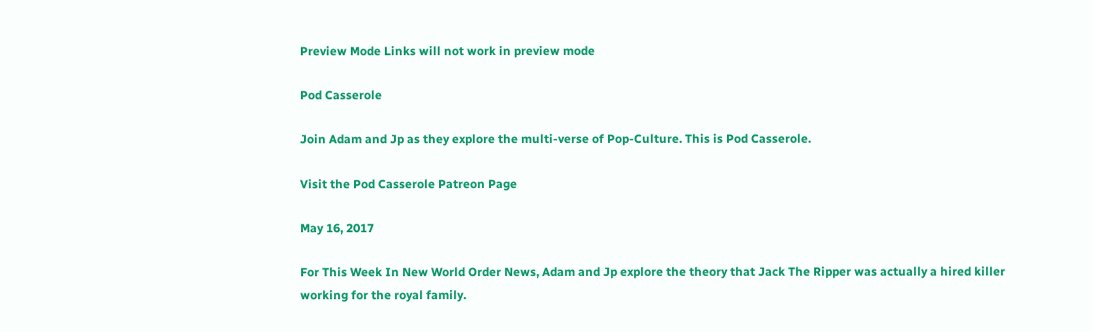Preview Mode Links will not work in preview mode

Pod Casserole

Join Adam and Jp as they explore the multi-verse of Pop-Culture. This is Pod Casserole.

Visit the Pod Casserole Patreon Page

May 16, 2017

For This Week In New World Order News, Adam and Jp explore the theory that Jack The Ripper was actually a hired killer working for the royal family.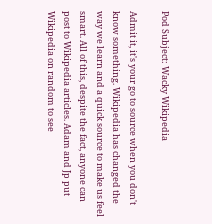Pod Subject: Wacky Wikipedia

Admit it, it's your go to source when you don't know something. Wikipedia has changed the way we learn and a quick source to make us feel smart. All of this, despite the fact, anyone can post to Wikipedia articles. Adam and Jp put Wikipedia on random to see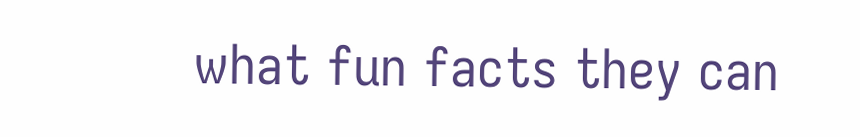what fun facts they can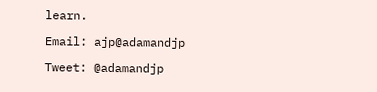learn.

Email: ajp@adamandjp

Tweet: @adamandjp